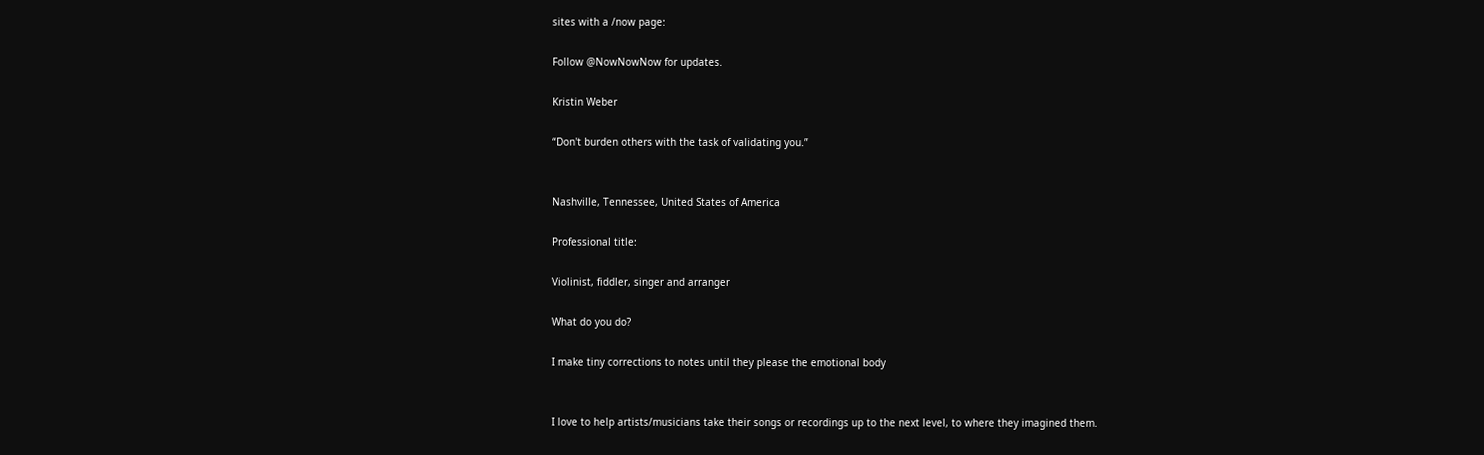sites with a /now page:

Follow @NowNowNow for updates.

Kristin Weber

“Don't burden others with the task of validating you.”


Nashville, Tennessee, United States of America

Professional title:

Violinist, fiddler, singer and arranger

What do you do?

I make tiny corrections to notes until they please the emotional body


I love to help artists/musicians take their songs or recordings up to the next level, to where they imagined them.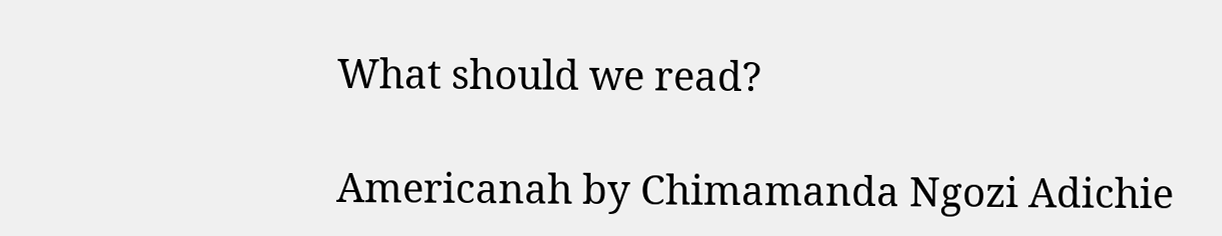What should we read?

Americanah by Chimamanda Ngozi Adichie